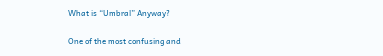What is “Umbral” Anyway?

One of the most confusing and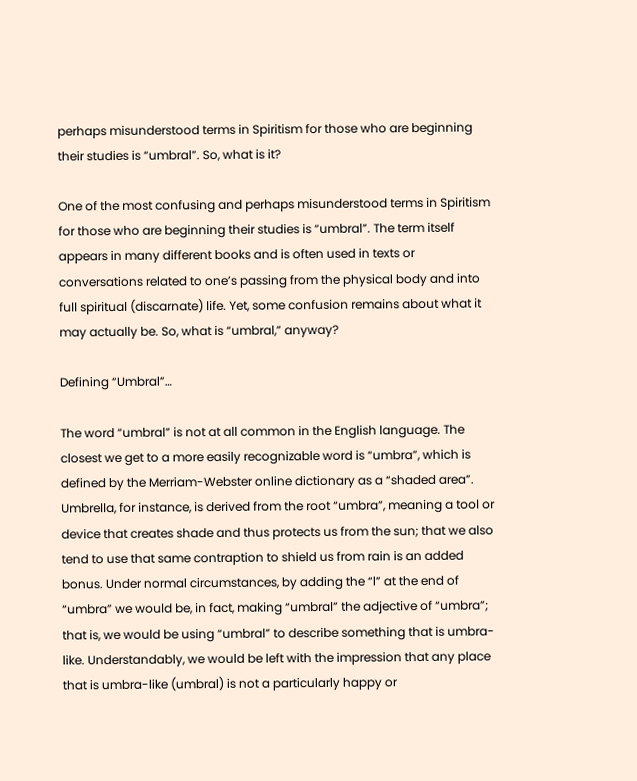perhaps misunderstood terms in Spiritism for those who are beginning their studies is “umbral”. So, what is it?

One of the most confusing and perhaps misunderstood terms in Spiritism for those who are beginning their studies is “umbral”. The term itself appears in many different books and is often used in texts or conversations related to one’s passing from the physical body and into full spiritual (discarnate) life. Yet, some confusion remains about what it may actually be. So, what is “umbral,” anyway?

Defining “Umbral”…

The word “umbral” is not at all common in the English language. The closest we get to a more easily recognizable word is “umbra”, which is defined by the Merriam-Webster online dictionary as a “shaded area”. Umbrella, for instance, is derived from the root “umbra”, meaning a tool or device that creates shade and thus protects us from the sun; that we also tend to use that same contraption to shield us from rain is an added bonus. Under normal circumstances, by adding the “l” at the end of “umbra” we would be, in fact, making “umbral” the adjective of “umbra”; that is, we would be using “umbral” to describe something that is umbra-like. Understandably, we would be left with the impression that any place that is umbra-like (umbral) is not a particularly happy or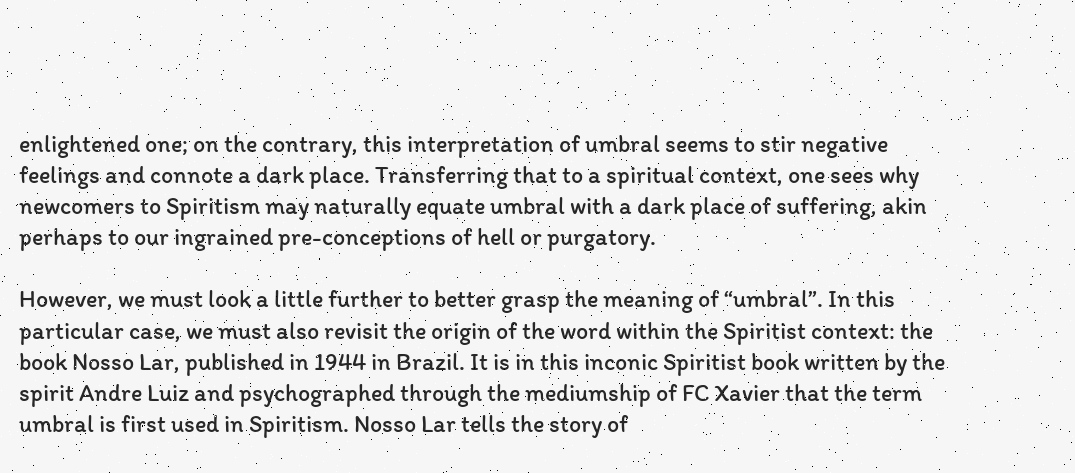enlightened one; on the contrary, this interpretation of umbral seems to stir negative feelings and connote a dark place. Transferring that to a spiritual context, one sees why newcomers to Spiritism may naturally equate umbral with a dark place of suffering, akin perhaps to our ingrained pre-conceptions of hell or purgatory.

However, we must look a little further to better grasp the meaning of “umbral”. In this particular case, we must also revisit the origin of the word within the Spiritist context: the book Nosso Lar, published in 1944 in Brazil. It is in this inconic Spiritist book written by the spirit Andre Luiz and psychographed through the mediumship of FC Xavier that the term umbral is first used in Spiritism. Nosso Lar tells the story of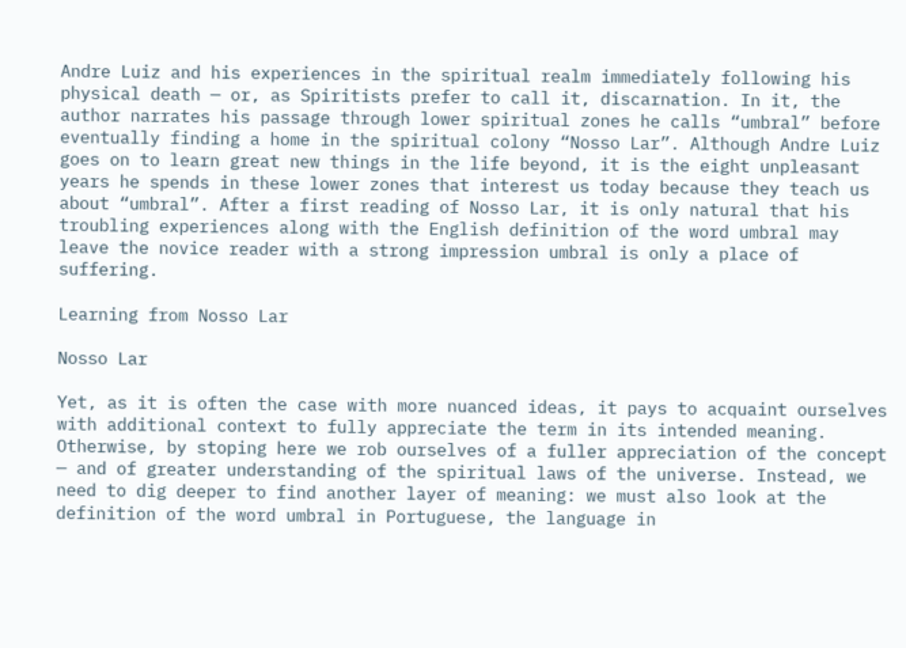Andre Luiz and his experiences in the spiritual realm immediately following his physical death — or, as Spiritists prefer to call it, discarnation. In it, the author narrates his passage through lower spiritual zones he calls “umbral” before eventually finding a home in the spiritual colony “Nosso Lar”. Although Andre Luiz goes on to learn great new things in the life beyond, it is the eight unpleasant years he spends in these lower zones that interest us today because they teach us about “umbral”. After a first reading of Nosso Lar, it is only natural that his troubling experiences along with the English definition of the word umbral may leave the novice reader with a strong impression umbral is only a place of suffering.

Learning from Nosso Lar

Nosso Lar

Yet, as it is often the case with more nuanced ideas, it pays to acquaint ourselves with additional context to fully appreciate the term in its intended meaning. Otherwise, by stoping here we rob ourselves of a fuller appreciation of the concept — and of greater understanding of the spiritual laws of the universe. Instead, we need to dig deeper to find another layer of meaning: we must also look at the definition of the word umbral in Portuguese, the language in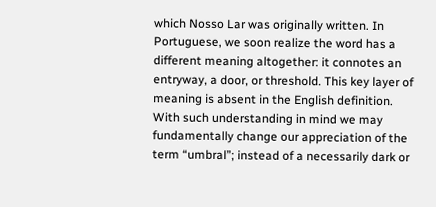which Nosso Lar was originally written. In Portuguese, we soon realize the word has a different meaning altogether: it connotes an entryway, a door, or threshold. This key layer of meaning is absent in the English definition. With such understanding in mind we may fundamentally change our appreciation of the term “umbral”; instead of a necessarily dark or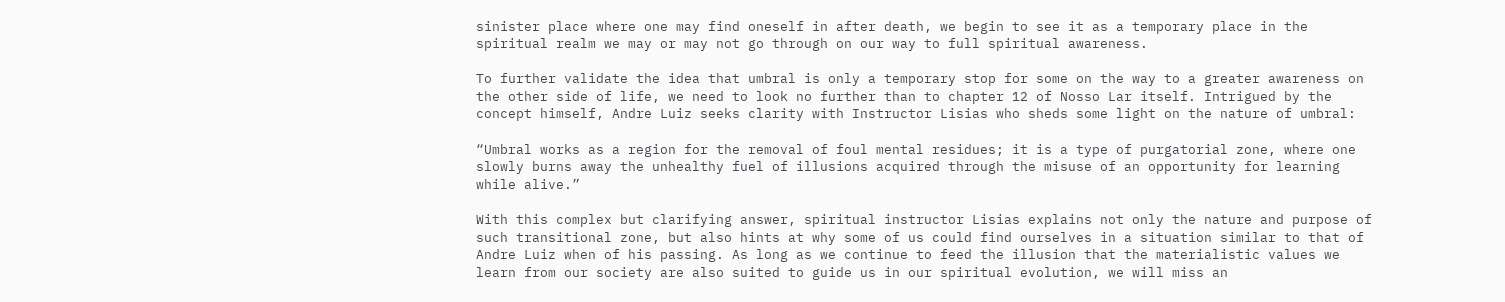sinister place where one may find oneself in after death, we begin to see it as a temporary place in the spiritual realm we may or may not go through on our way to full spiritual awareness.

To further validate the idea that umbral is only a temporary stop for some on the way to a greater awareness on the other side of life, we need to look no further than to chapter 12 of Nosso Lar itself. Intrigued by the concept himself, Andre Luiz seeks clarity with Instructor Lisias who sheds some light on the nature of umbral:

“Umbral works as a region for the removal of foul mental residues; it is a type of purgatorial zone, where one slowly burns away the unhealthy fuel of illusions acquired through the misuse of an opportunity for learning while alive.”

With this complex but clarifying answer, spiritual instructor Lisias explains not only the nature and purpose of such transitional zone, but also hints at why some of us could find ourselves in a situation similar to that of Andre Luiz when of his passing. As long as we continue to feed the illusion that the materialistic values we learn from our society are also suited to guide us in our spiritual evolution, we will miss an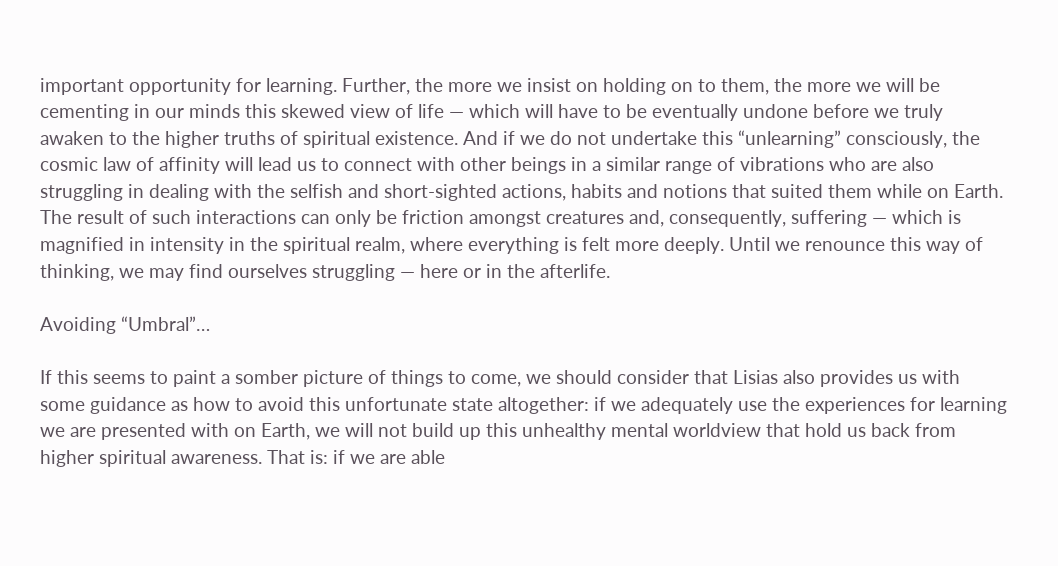important opportunity for learning. Further, the more we insist on holding on to them, the more we will be cementing in our minds this skewed view of life — which will have to be eventually undone before we truly awaken to the higher truths of spiritual existence. And if we do not undertake this “unlearning” consciously, the cosmic law of affinity will lead us to connect with other beings in a similar range of vibrations who are also struggling in dealing with the selfish and short-sighted actions, habits and notions that suited them while on Earth. The result of such interactions can only be friction amongst creatures and, consequently, suffering — which is magnified in intensity in the spiritual realm, where everything is felt more deeply. Until we renounce this way of thinking, we may find ourselves struggling — here or in the afterlife.

Avoiding “Umbral”…

If this seems to paint a somber picture of things to come, we should consider that Lisias also provides us with some guidance as how to avoid this unfortunate state altogether: if we adequately use the experiences for learning we are presented with on Earth, we will not build up this unhealthy mental worldview that hold us back from higher spiritual awareness. That is: if we are able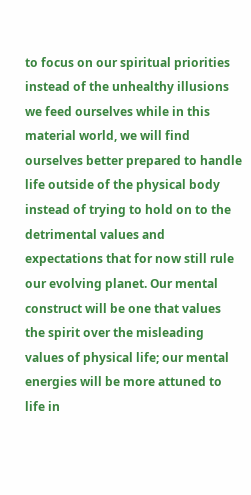to focus on our spiritual priorities instead of the unhealthy illusions we feed ourselves while in this material world, we will find ourselves better prepared to handle life outside of the physical body instead of trying to hold on to the detrimental values and expectations that for now still rule our evolving planet. Our mental construct will be one that values the spirit over the misleading values of physical life; our mental energies will be more attuned to life in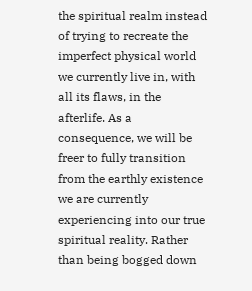the spiritual realm instead of trying to recreate the imperfect physical world we currently live in, with all its flaws, in the afterlife. As a consequence, we will be freer to fully transition from the earthly existence we are currently experiencing into our true spiritual reality. Rather than being bogged down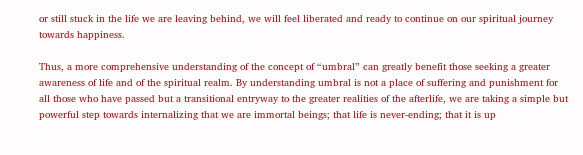or still stuck in the life we are leaving behind, we will feel liberated and ready to continue on our spiritual journey towards happiness.

Thus, a more comprehensive understanding of the concept of “umbral” can greatly benefit those seeking a greater awareness of life and of the spiritual realm. By understanding umbral is not a place of suffering and punishment for all those who have passed but a transitional entryway to the greater realities of the afterlife, we are taking a simple but powerful step towards internalizing that we are immortal beings; that life is never-ending; that it is up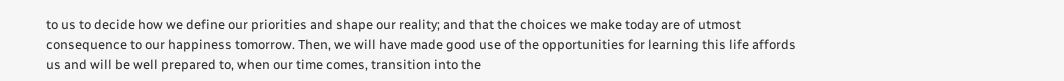to us to decide how we define our priorities and shape our reality; and that the choices we make today are of utmost consequence to our happiness tomorrow. Then, we will have made good use of the opportunities for learning this life affords us and will be well prepared to, when our time comes, transition into the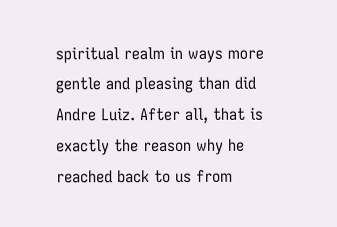spiritual realm in ways more gentle and pleasing than did Andre Luiz. After all, that is exactly the reason why he reached back to us from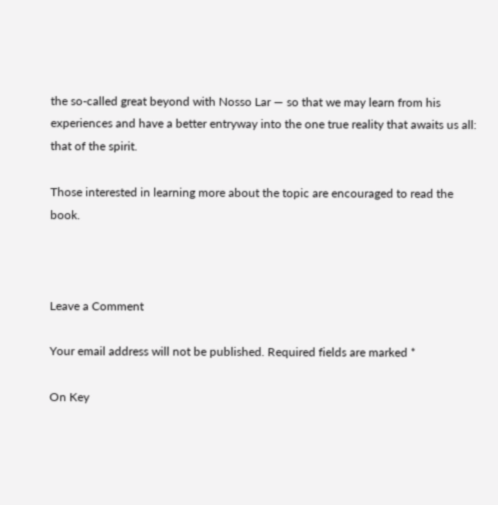the so-called great beyond with Nosso Lar — so that we may learn from his experiences and have a better entryway into the one true reality that awaits us all: that of the spirit.

Those interested in learning more about the topic are encouraged to read the book.



Leave a Comment

Your email address will not be published. Required fields are marked *

On Key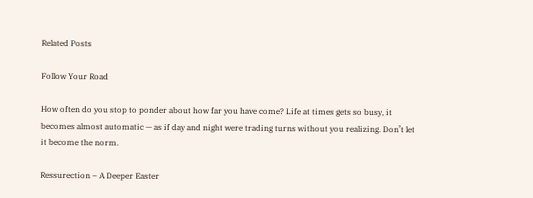Related Posts

Follow Your Road

How often do you stop to ponder about how far you have come? Life at times gets so busy, it becomes almost automatic — as if day and night were trading turns without you realizing. Don’t let it become the norm.

Ressurection – A Deeper Easter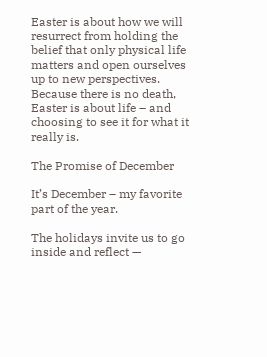Easter is about how we will resurrect from holding the belief that only physical life matters and open ourselves up to new perspectives. Because there is no death, Easter is about life – and choosing to see it for what it really is.

The Promise of December

It’s December – my favorite part of the year.

The holidays invite us to go inside and reflect —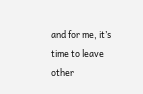and for me, it’s time to leave other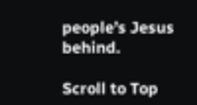people’s Jesus behind.

Scroll to Top